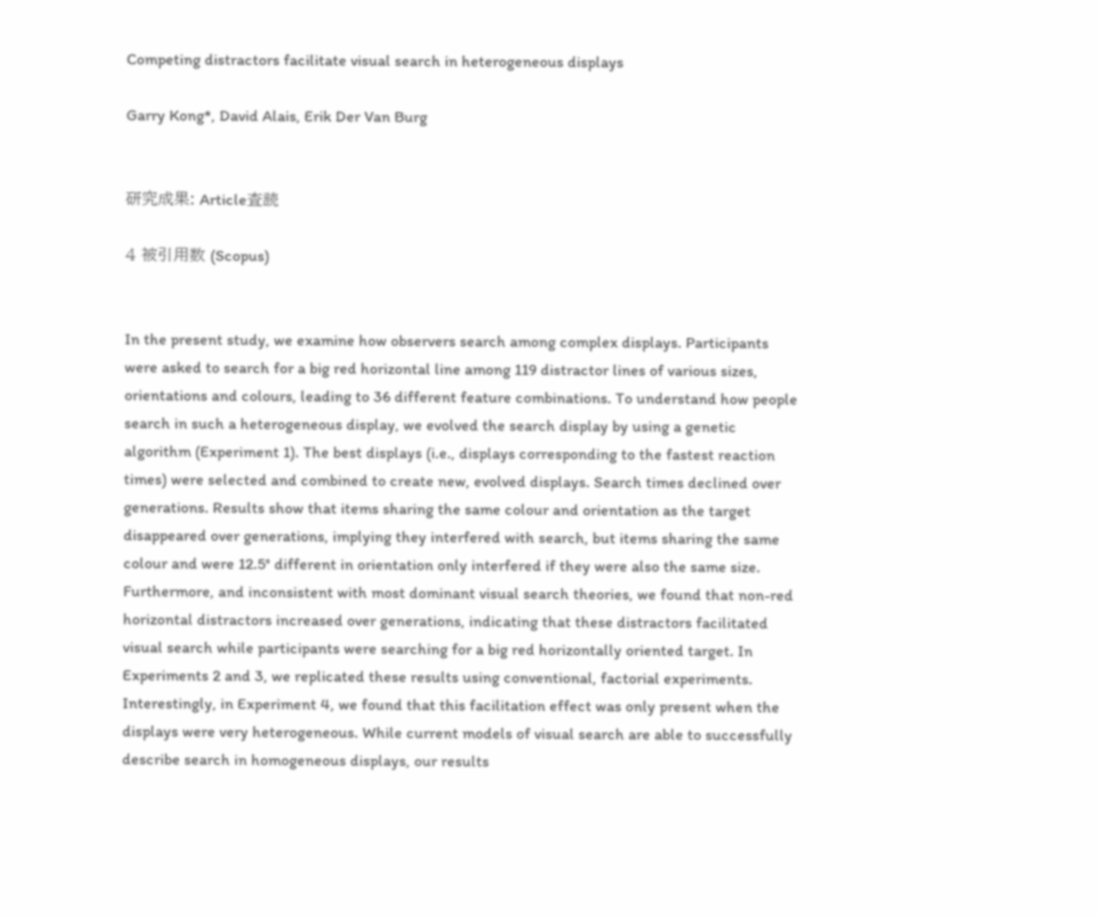Competing distractors facilitate visual search in heterogeneous displays

Garry Kong*, David Alais, Erik Der Van Burg


研究成果: Article査読

4 被引用数 (Scopus)


In the present study, we examine how observers search among complex displays. Participants were asked to search for a big red horizontal line among 119 distractor lines of various sizes, orientations and colours, leading to 36 different feature combinations. To understand how people search in such a heterogeneous display, we evolved the search display by using a genetic algorithm (Experiment 1). The best displays (i.e., displays corresponding to the fastest reaction times) were selected and combined to create new, evolved displays. Search times declined over generations. Results show that items sharing the same colour and orientation as the target disappeared over generations, implying they interfered with search, but items sharing the same colour and were 12.5° different in orientation only interfered if they were also the same size. Furthermore, and inconsistent with most dominant visual search theories, we found that non-red horizontal distractors increased over generations, indicating that these distractors facilitated visual search while participants were searching for a big red horizontally oriented target. In Experiments 2 and 3, we replicated these results using conventional, factorial experiments. Interestingly, in Experiment 4, we found that this facilitation effect was only present when the displays were very heterogeneous. While current models of visual search are able to successfully describe search in homogeneous displays, our results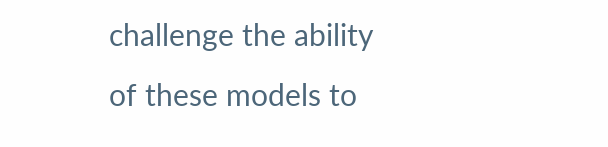challenge the ability of these models to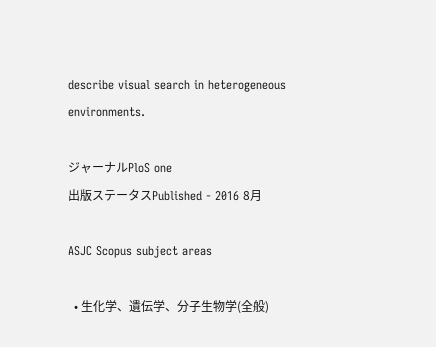describe visual search in heterogeneous environments.

ジャーナルPloS one
出版ステータスPublished - 2016 8月

ASJC Scopus subject areas

  • 生化学、遺伝学、分子生物学(全般)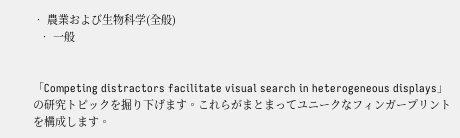• 農業および生物科学(全般)
  • 一般


「Competing distractors facilitate visual search in heterogeneous displays」の研究トピックを掘り下げます。これらがまとまってユニークなフィンガープリントを構成します。